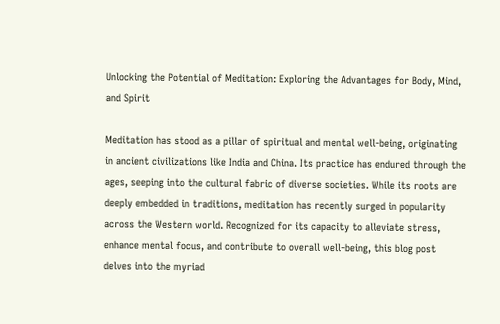Unlocking the Potential of Meditation: Exploring the Advantages for Body, Mind, and Spirit

Meditation has stood as a pillar of spiritual and mental well-being, originating in ancient civilizations like India and China. Its practice has endured through the ages, seeping into the cultural fabric of diverse societies. While its roots are deeply embedded in traditions, meditation has recently surged in popularity across the Western world. Recognized for its capacity to alleviate stress, enhance mental focus, and contribute to overall well-being, this blog post delves into the myriad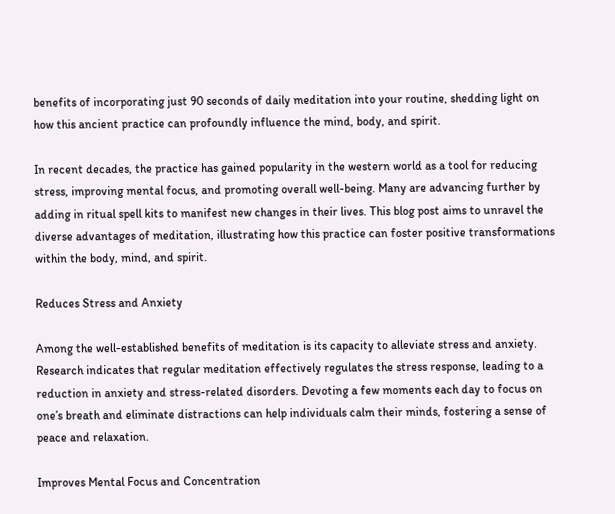benefits of incorporating just 90 seconds of daily meditation into your routine, shedding light on how this ancient practice can profoundly influence the mind, body, and spirit.

In recent decades, the practice has gained popularity in the western world as a tool for reducing stress, improving mental focus, and promoting overall well-being. Many are advancing further by adding in ritual spell kits to manifest new changes in their lives. This blog post aims to unravel the diverse advantages of meditation, illustrating how this practice can foster positive transformations within the body, mind, and spirit.

Reduces Stress and Anxiety

Among the well-established benefits of meditation is its capacity to alleviate stress and anxiety. Research indicates that regular meditation effectively regulates the stress response, leading to a reduction in anxiety and stress-related disorders. Devoting a few moments each day to focus on one’s breath and eliminate distractions can help individuals calm their minds, fostering a sense of peace and relaxation.

Improves Mental Focus and Concentration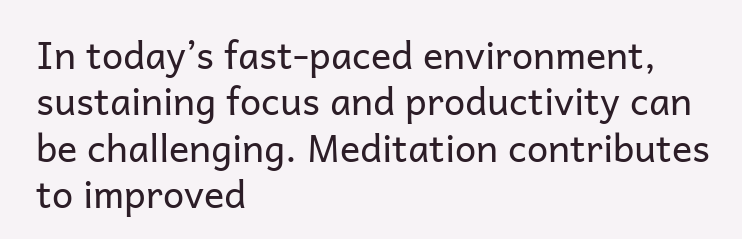In today’s fast-paced environment, sustaining focus and productivity can be challenging. Meditation contributes to improved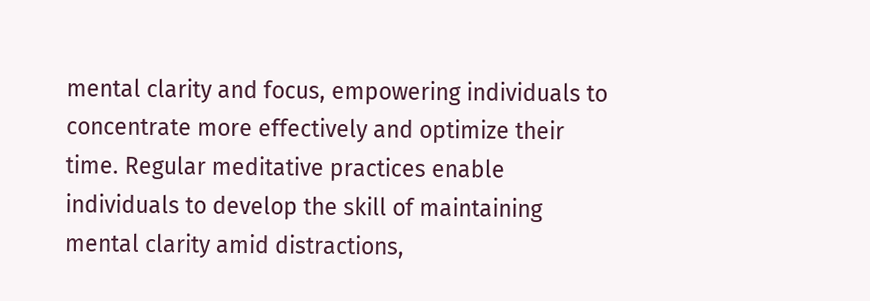mental clarity and focus, empowering individuals to concentrate more effectively and optimize their time. Regular meditative practices enable individuals to develop the skill of maintaining mental clarity amid distractions,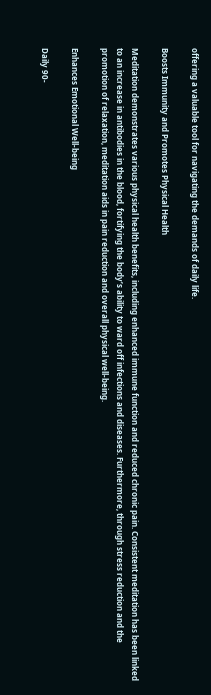offering a valuable tool for navigating the demands of daily life.

Boosts Immunity and Promotes Physical Health

Meditation demonstrates various physical health benefits, including enhanced immune function and reduced chronic pain. Consistent meditation has been linked to an increase in antibodies in the blood, fortifying the body’s ability to ward off infections and diseases. Furthermore, through stress reduction and the promotion of relaxation, meditation aids in pain reduction and overall physical well-being.

Enhances Emotional Well-being

Daily 90-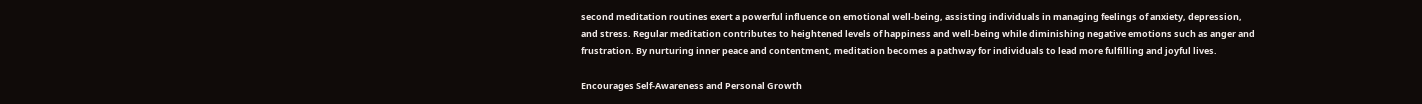second meditation routines exert a powerful influence on emotional well-being, assisting individuals in managing feelings of anxiety, depression, and stress. Regular meditation contributes to heightened levels of happiness and well-being while diminishing negative emotions such as anger and frustration. By nurturing inner peace and contentment, meditation becomes a pathway for individuals to lead more fulfilling and joyful lives.

Encourages Self-Awareness and Personal Growth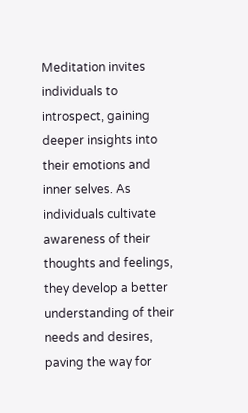Meditation invites individuals to introspect, gaining deeper insights into their emotions and inner selves. As individuals cultivate awareness of their thoughts and feelings, they develop a better understanding of their needs and desires, paving the way for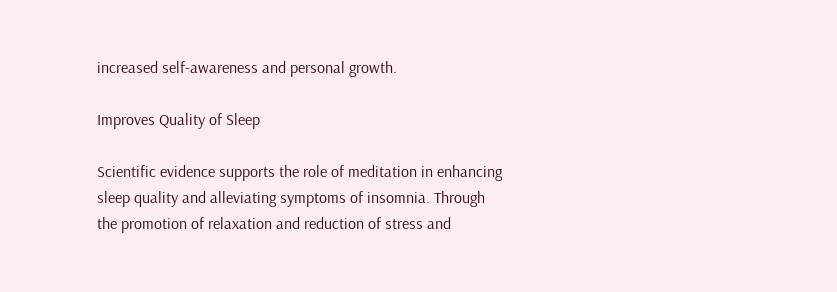increased self-awareness and personal growth.

Improves Quality of Sleep

Scientific evidence supports the role of meditation in enhancing sleep quality and alleviating symptoms of insomnia. Through the promotion of relaxation and reduction of stress and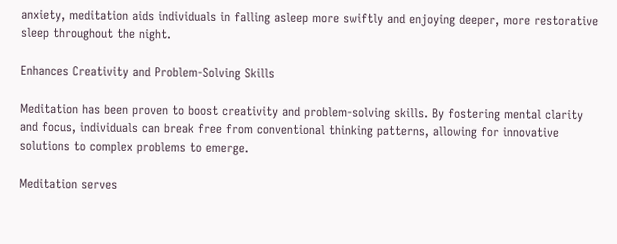anxiety, meditation aids individuals in falling asleep more swiftly and enjoying deeper, more restorative sleep throughout the night.

Enhances Creativity and Problem-Solving Skills

Meditation has been proven to boost creativity and problem-solving skills. By fostering mental clarity and focus, individuals can break free from conventional thinking patterns, allowing for innovative solutions to complex problems to emerge.

Meditation serves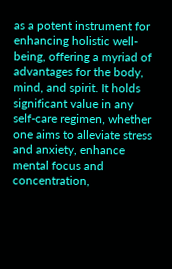as a potent instrument for enhancing holistic well-being, offering a myriad of advantages for the body, mind, and spirit. It holds significant value in any self-care regimen, whether one aims to alleviate stress and anxiety, enhance mental focus and concentration,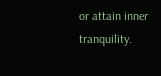or attain inner tranquility.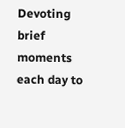Devoting brief moments each day to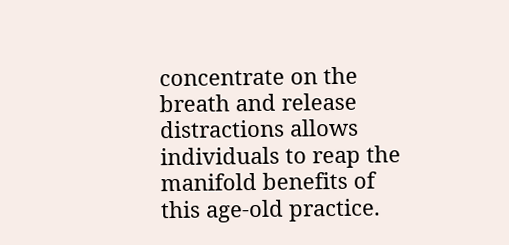concentrate on the breath and release distractions allows individuals to reap the manifold benefits of this age-old practice.